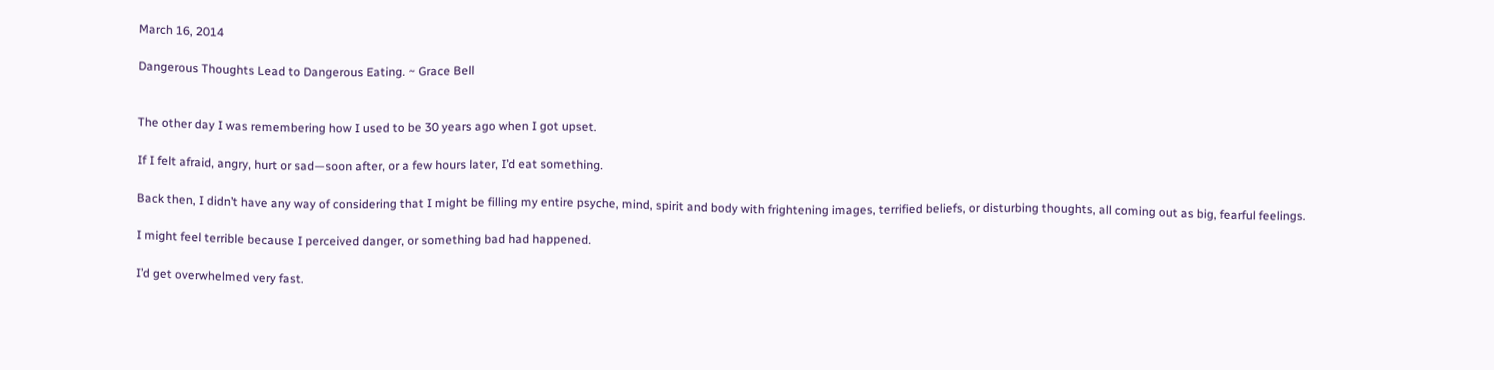March 16, 2014

Dangerous Thoughts Lead to Dangerous Eating. ~ Grace Bell


The other day I was remembering how I used to be 30 years ago when I got upset.

If I felt afraid, angry, hurt or sad—soon after, or a few hours later, I’d eat something.

Back then, I didn’t have any way of considering that I might be filling my entire psyche, mind, spirit and body with frightening images, terrified beliefs, or disturbing thoughts, all coming out as big, fearful feelings.

I might feel terrible because I perceived danger, or something bad had happened.

I’d get overwhelmed very fast.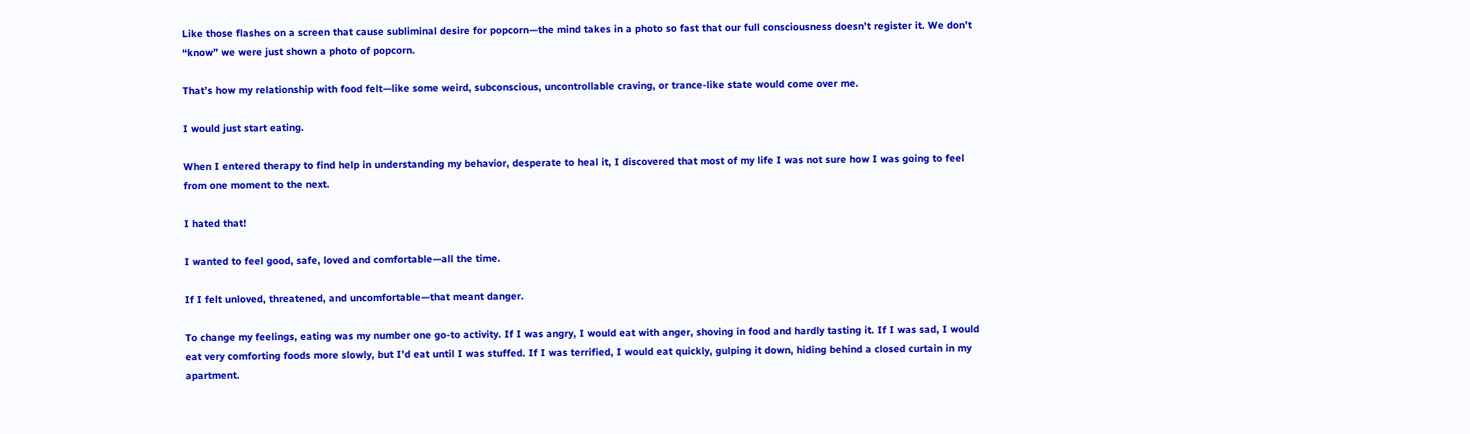Like those flashes on a screen that cause subliminal desire for popcorn—the mind takes in a photo so fast that our full consciousness doesn’t register it. We don’t “know” we were just shown a photo of popcorn.

That’s how my relationship with food felt—like some weird, subconscious, uncontrollable craving, or trance-like state would come over me.

I would just start eating.

When I entered therapy to find help in understanding my behavior, desperate to heal it, I discovered that most of my life I was not sure how I was going to feel from one moment to the next.

I hated that!

I wanted to feel good, safe, loved and comfortable—all the time.

If I felt unloved, threatened, and uncomfortable—that meant danger.

To change my feelings, eating was my number one go-to activity. If I was angry, I would eat with anger, shoving in food and hardly tasting it. If I was sad, I would eat very comforting foods more slowly, but I’d eat until I was stuffed. If I was terrified, I would eat quickly, gulping it down, hiding behind a closed curtain in my apartment.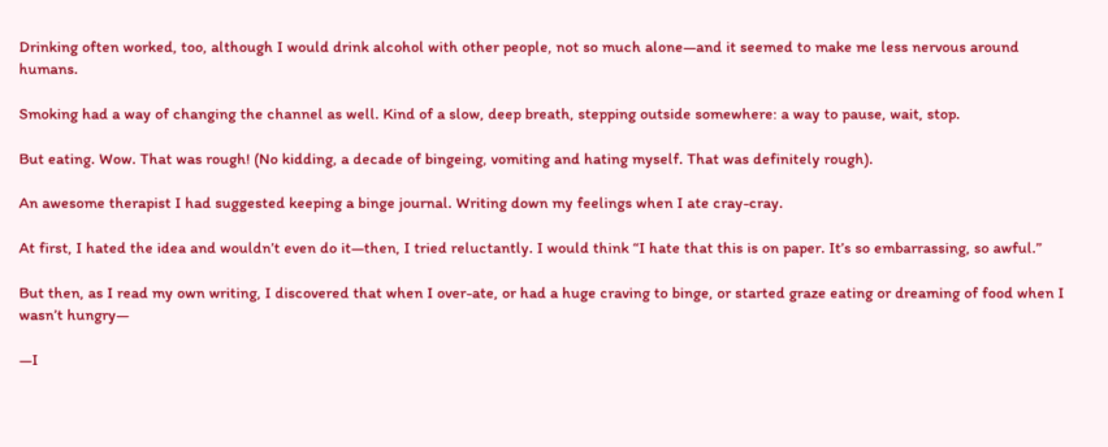Drinking often worked, too, although I would drink alcohol with other people, not so much alone—and it seemed to make me less nervous around humans.

Smoking had a way of changing the channel as well. Kind of a slow, deep breath, stepping outside somewhere: a way to pause, wait, stop.

But eating. Wow. That was rough! (No kidding, a decade of bingeing, vomiting and hating myself. That was definitely rough).

An awesome therapist I had suggested keeping a binge journal. Writing down my feelings when I ate cray-cray.

At first, I hated the idea and wouldn’t even do it—then, I tried reluctantly. I would think “I hate that this is on paper. It’s so embarrassing, so awful.”

But then, as I read my own writing, I discovered that when I over-ate, or had a huge craving to binge, or started graze eating or dreaming of food when I wasn’t hungry—

—I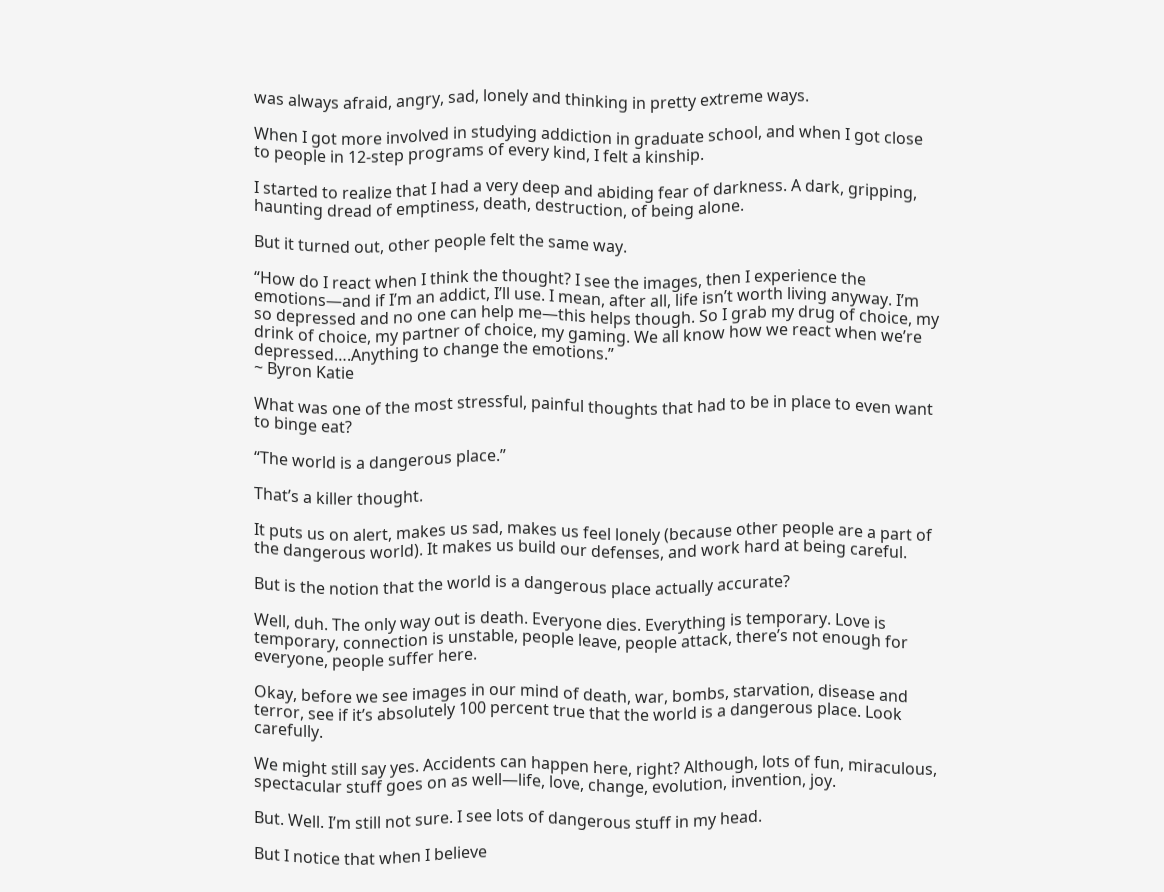was always afraid, angry, sad, lonely and thinking in pretty extreme ways.

When I got more involved in studying addiction in graduate school, and when I got close to people in 12-step programs of every kind, I felt a kinship.

I started to realize that I had a very deep and abiding fear of darkness. A dark, gripping, haunting dread of emptiness, death, destruction, of being alone.

But it turned out, other people felt the same way.

“How do I react when I think the thought? I see the images, then I experience the emotions—and if I’m an addict, I’ll use. I mean, after all, life isn’t worth living anyway. I’m so depressed and no one can help me—this helps though. So I grab my drug of choice, my drink of choice, my partner of choice, my gaming. We all know how we react when we’re depressed….Anything to change the emotions.”
~ Byron Katie

What was one of the most stressful, painful thoughts that had to be in place to even want to binge eat?

“The world is a dangerous place.”

That’s a killer thought.

It puts us on alert, makes us sad, makes us feel lonely (because other people are a part of the dangerous world). It makes us build our defenses, and work hard at being careful.

But is the notion that the world is a dangerous place actually accurate?

Well, duh. The only way out is death. Everyone dies. Everything is temporary. Love is temporary, connection is unstable, people leave, people attack, there’s not enough for everyone, people suffer here.

Okay, before we see images in our mind of death, war, bombs, starvation, disease and terror, see if it’s absolutely 100 percent true that the world is a dangerous place. Look carefully.

We might still say yes. Accidents can happen here, right? Although, lots of fun, miraculous, spectacular stuff goes on as well—life, love, change, evolution, invention, joy.

But. Well. I’m still not sure. I see lots of dangerous stuff in my head.

But I notice that when I believe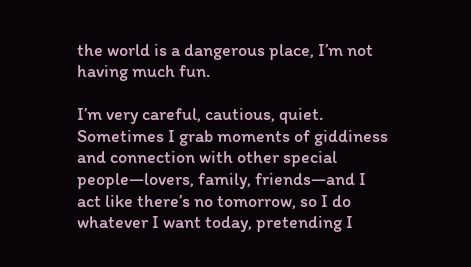the world is a dangerous place, I’m not having much fun.

I’m very careful, cautious, quiet. Sometimes I grab moments of giddiness and connection with other special people—lovers, family, friends—and I act like there’s no tomorrow, so I do whatever I want today, pretending I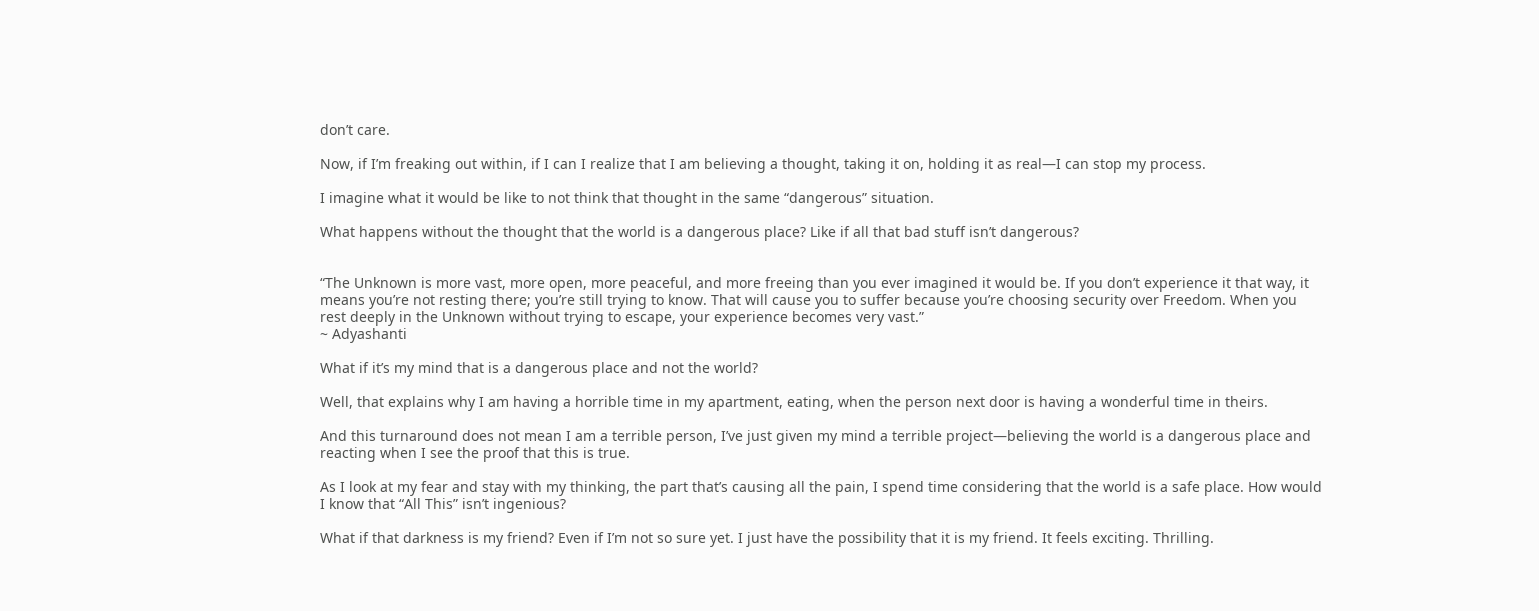don’t care.

Now, if I’m freaking out within, if I can I realize that I am believing a thought, taking it on, holding it as real—I can stop my process.

I imagine what it would be like to not think that thought in the same “dangerous” situation.

What happens without the thought that the world is a dangerous place? Like if all that bad stuff isn’t dangerous?


“The Unknown is more vast, more open, more peaceful, and more freeing than you ever imagined it would be. If you don’t experience it that way, it means you’re not resting there; you’re still trying to know. That will cause you to suffer because you’re choosing security over Freedom. When you rest deeply in the Unknown without trying to escape, your experience becomes very vast.”
~ Adyashanti

What if it’s my mind that is a dangerous place and not the world?

Well, that explains why I am having a horrible time in my apartment, eating, when the person next door is having a wonderful time in theirs.

And this turnaround does not mean I am a terrible person, I’ve just given my mind a terrible project—believing the world is a dangerous place and reacting when I see the proof that this is true.

As I look at my fear and stay with my thinking, the part that’s causing all the pain, I spend time considering that the world is a safe place. How would I know that “All This” isn’t ingenious?

What if that darkness is my friend? Even if I’m not so sure yet. I just have the possibility that it is my friend. It feels exciting. Thrilling.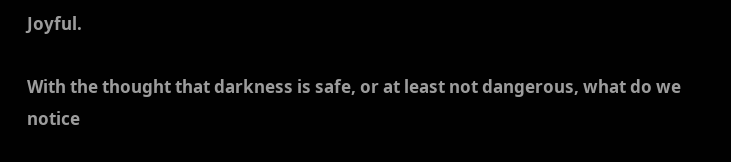Joyful.

With the thought that darkness is safe, or at least not dangerous, what do we notice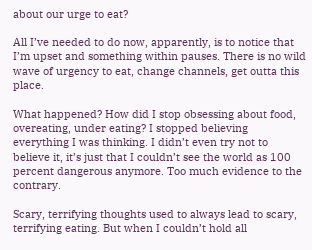about our urge to eat?

All I’ve needed to do now, apparently, is to notice that I’m upset and something within pauses. There is no wild wave of urgency to eat, change channels, get outta this place.

What happened? How did I stop obsessing about food, overeating, under eating? I stopped believing everything I was thinking. I didn’t even try not to believe it, it’s just that I couldn’t see the world as 100 percent dangerous anymore. Too much evidence to the contrary.

Scary, terrifying thoughts used to always lead to scary, terrifying eating. But when I couldn’t hold all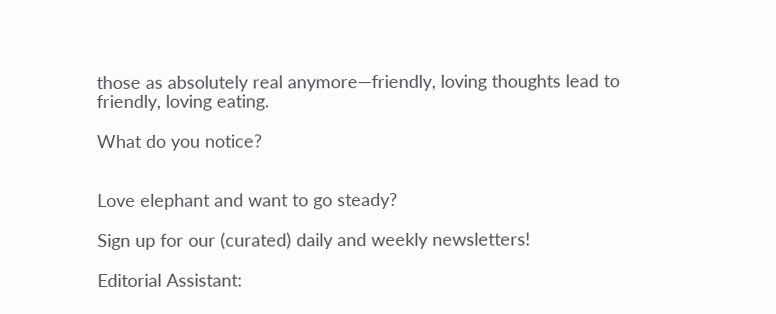those as absolutely real anymore—friendly, loving thoughts lead to friendly, loving eating.

What do you notice?


Love elephant and want to go steady?

Sign up for our (curated) daily and weekly newsletters!

Editorial Assistant: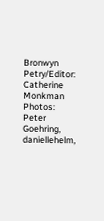Bronwyn Petry/Editor: Catherine Monkman
Photos: Peter Goehring, daniellehelm,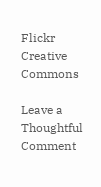Flickr Creative Commons

Leave a Thoughtful Comment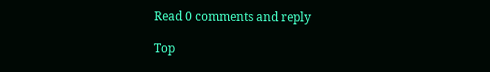Read 0 comments and reply

Top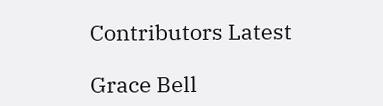Contributors Latest

Grace Bell